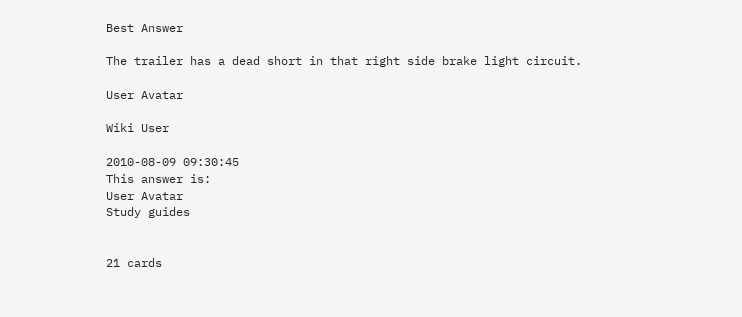Best Answer

The trailer has a dead short in that right side brake light circuit.

User Avatar

Wiki User

2010-08-09 09:30:45
This answer is:
User Avatar
Study guides


21 cards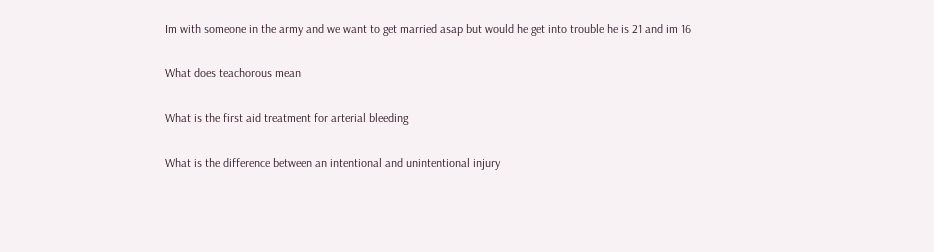Im with someone in the army and we want to get married asap but would he get into trouble he is 21 and im 16

What does teachorous mean

What is the first aid treatment for arterial bleeding

What is the difference between an intentional and unintentional injury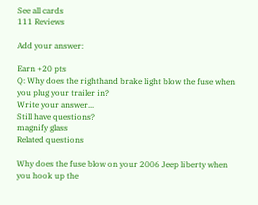See all cards
111 Reviews

Add your answer:

Earn +20 pts
Q: Why does the righthand brake light blow the fuse when you plug your trailer in?
Write your answer...
Still have questions?
magnify glass
Related questions

Why does the fuse blow on your 2006 Jeep liberty when you hook up the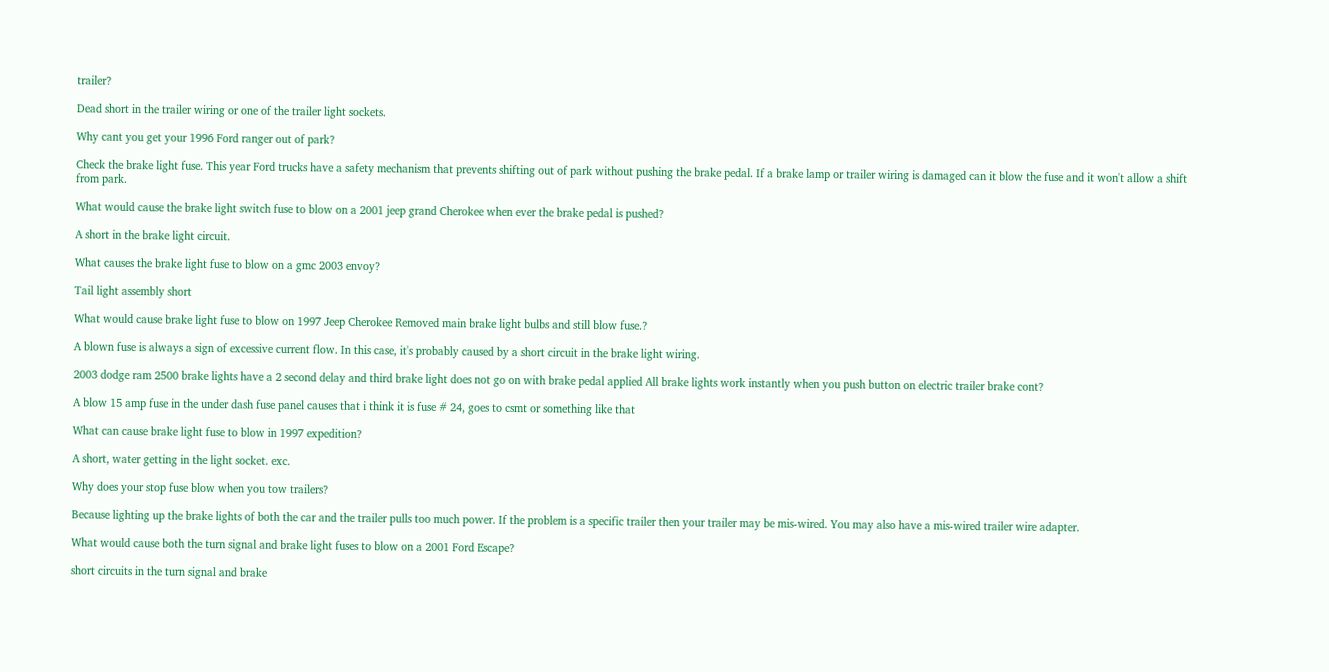trailer?

Dead short in the trailer wiring or one of the trailer light sockets.

Why cant you get your 1996 Ford ranger out of park?

Check the brake light fuse. This year Ford trucks have a safety mechanism that prevents shifting out of park without pushing the brake pedal. If a brake lamp or trailer wiring is damaged can it blow the fuse and it won't allow a shift from park.

What would cause the brake light switch fuse to blow on a 2001 jeep grand Cherokee when ever the brake pedal is pushed?

A short in the brake light circuit.

What causes the brake light fuse to blow on a gmc 2003 envoy?

Tail light assembly short

What would cause brake light fuse to blow on 1997 Jeep Cherokee Removed main brake light bulbs and still blow fuse.?

A blown fuse is always a sign of excessive current flow. In this case, it's probably caused by a short circuit in the brake light wiring.

2003 dodge ram 2500 brake lights have a 2 second delay and third brake light does not go on with brake pedal applied All brake lights work instantly when you push button on electric trailer brake cont?

A blow 15 amp fuse in the under dash fuse panel causes that i think it is fuse # 24, goes to csmt or something like that

What can cause brake light fuse to blow in 1997 expedition?

A short, water getting in the light socket. exc.

Why does your stop fuse blow when you tow trailers?

Because lighting up the brake lights of both the car and the trailer pulls too much power. If the problem is a specific trailer then your trailer may be mis-wired. You may also have a mis-wired trailer wire adapter.

What would cause both the turn signal and brake light fuses to blow on a 2001 Ford Escape?

short circuits in the turn signal and brake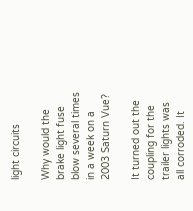light circuits

Why would the brake light fuse blow several times in a week on a 2003 Saturn Vue?

It turned out the coupling for the trailer lights was all corroded. It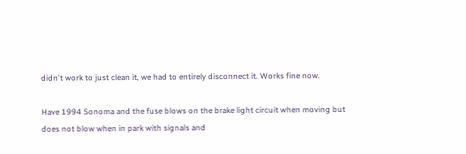didn't work to just clean it, we had to entirely disconnect it. Works fine now.

Have 1994 Sonoma and the fuse blows on the brake light circuit when moving but does not blow when in park with signals and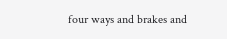four ways and brakes and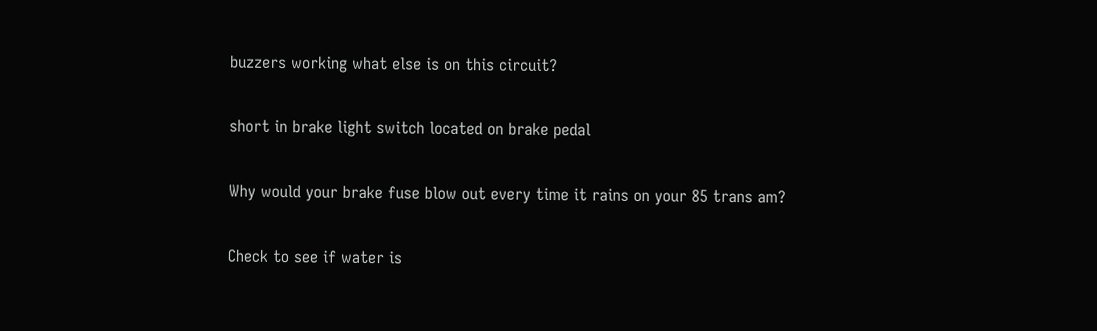buzzers working what else is on this circuit?

short in brake light switch located on brake pedal

Why would your brake fuse blow out every time it rains on your 85 trans am?

Check to see if water is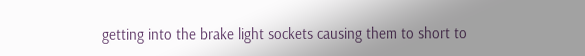getting into the brake light sockets causing them to short to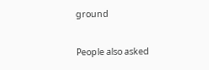ground

People also asked